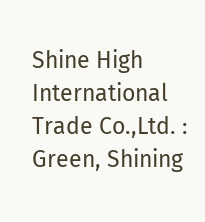Shine High International Trade Co.,Ltd. : Green, Shining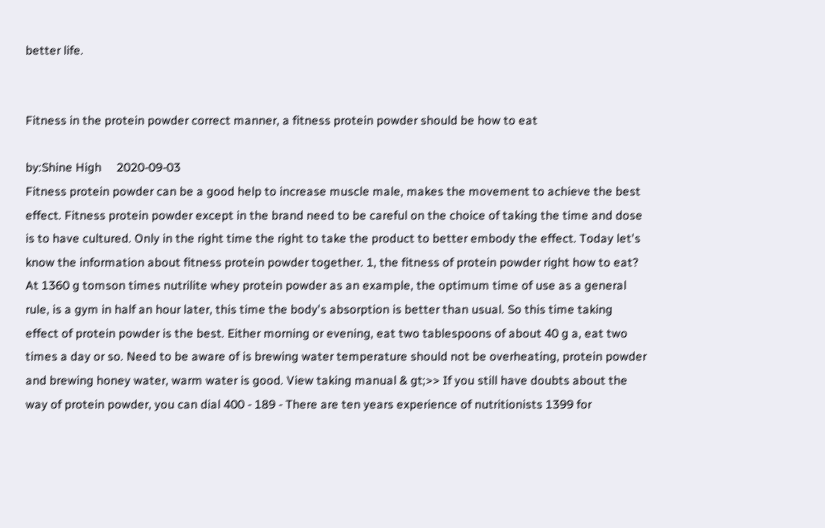better life.


Fitness in the protein powder correct manner, a fitness protein powder should be how to eat

by:Shine High     2020-09-03
Fitness protein powder can be a good help to increase muscle male, makes the movement to achieve the best effect. Fitness protein powder except in the brand need to be careful on the choice of taking the time and dose is to have cultured. Only in the right time the right to take the product to better embody the effect. Today let's know the information about fitness protein powder together. 1, the fitness of protein powder right how to eat? At 1360 g tomson times nutrilite whey protein powder as an example, the optimum time of use as a general rule, is a gym in half an hour later, this time the body's absorption is better than usual. So this time taking effect of protein powder is the best. Either morning or evening, eat two tablespoons of about 40 g a, eat two times a day or so. Need to be aware of is brewing water temperature should not be overheating, protein powder and brewing honey water, warm water is good. View taking manual & gt;>> If you still have doubts about the way of protein powder, you can dial 400 - 189 - There are ten years experience of nutritionists 1399 for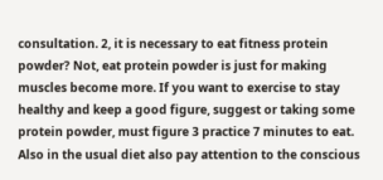consultation. 2, it is necessary to eat fitness protein powder? Not, eat protein powder is just for making muscles become more. If you want to exercise to stay healthy and keep a good figure, suggest or taking some protein powder, must figure 3 practice 7 minutes to eat. Also in the usual diet also pay attention to the conscious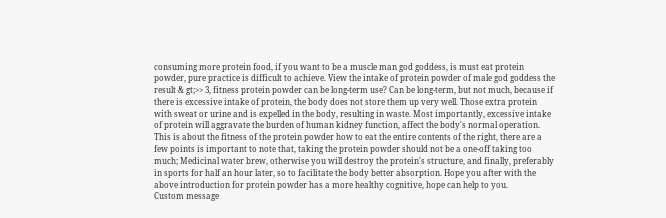consuming more protein food, if you want to be a muscle man god goddess, is must eat protein powder, pure practice is difficult to achieve. View the intake of protein powder of male god goddess the result & gt;>> 3, fitness protein powder can be long-term use? Can be long-term, but not much, because if there is excessive intake of protein, the body does not store them up very well. Those extra protein with sweat or urine and is expelled in the body, resulting in waste. Most importantly, excessive intake of protein will aggravate the burden of human kidney function, affect the body's normal operation. This is about the fitness of the protein powder how to eat the entire contents of the right, there are a few points is important to note that, taking the protein powder should not be a one-off taking too much; Medicinal water brew, otherwise you will destroy the protein's structure, and finally, preferably in sports for half an hour later, so to facilitate the body better absorption. Hope you after with the above introduction for protein powder has a more healthy cognitive, hope can help to you.
Custom message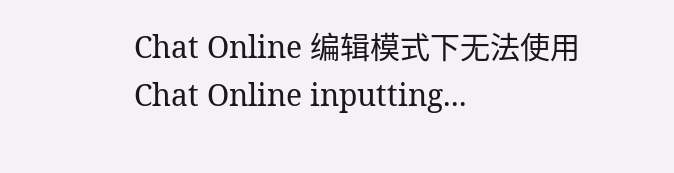Chat Online 编辑模式下无法使用
Chat Online inputting...